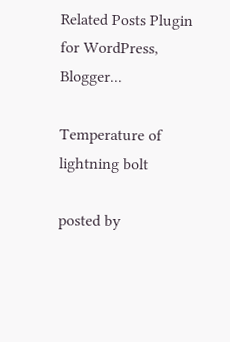Related Posts Plugin for WordPress, Blogger...

Temperature of lightning bolt

posted by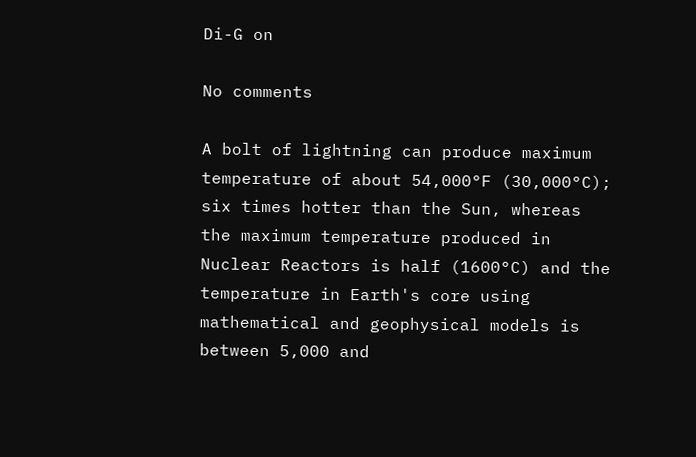Di-G on

No comments

A bolt of lightning can produce maximum temperature of about 54,000°F (30,000°C); six times hotter than the Sun, whereas the maximum temperature produced in Nuclear Reactors is half (1600°C) and the temperature in Earth's core using mathematical and geophysical models is between 5,000 and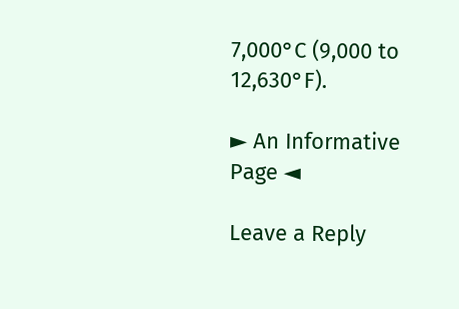7,000°C (9,000 to 12,630°F).

► An Informative Page ◄

Leave a Reply